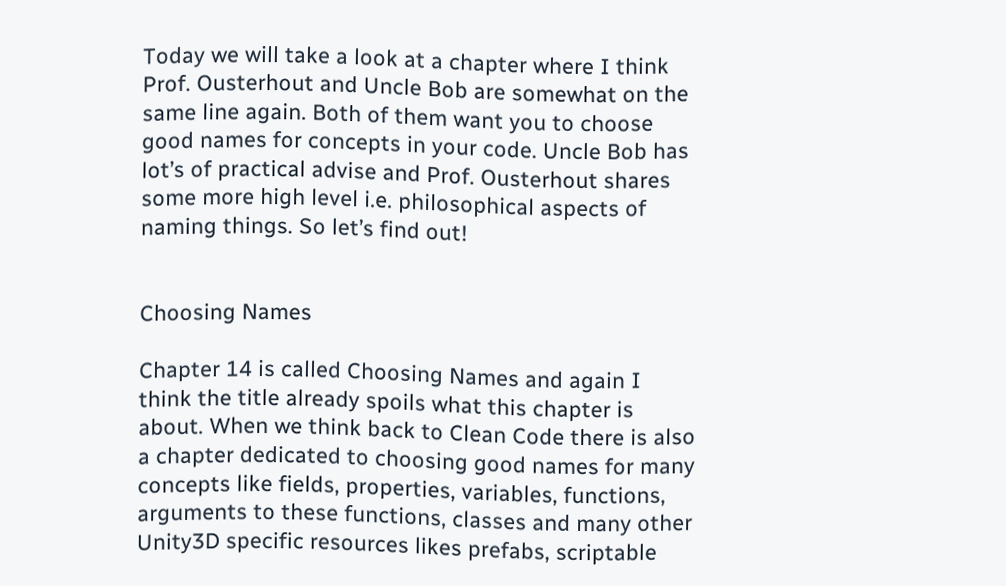Today we will take a look at a chapter where I think Prof. Ousterhout and Uncle Bob are somewhat on the same line again. Both of them want you to choose good names for concepts in your code. Uncle Bob has lot’s of practical advise and Prof. Ousterhout shares some more high level i.e. philosophical aspects of naming things. So let’s find out!


Choosing Names

Chapter 14 is called Choosing Names and again I think the title already spoils what this chapter is about. When we think back to Clean Code there is also a chapter dedicated to choosing good names for many concepts like fields, properties, variables, functions, arguments to these functions, classes and many other Unity3D specific resources likes prefabs, scriptable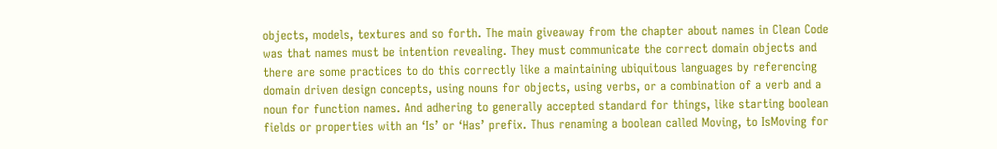objects, models, textures and so forth. The main giveaway from the chapter about names in Clean Code was that names must be intention revealing. They must communicate the correct domain objects and there are some practices to do this correctly like a maintaining ubiquitous languages by referencing domain driven design concepts, using nouns for objects, using verbs, or a combination of a verb and a noun for function names. And adhering to generally accepted standard for things, like starting boolean fields or properties with an ‘Is’ or ‘Has’ prefix. Thus renaming a boolean called Moving, to IsMoving for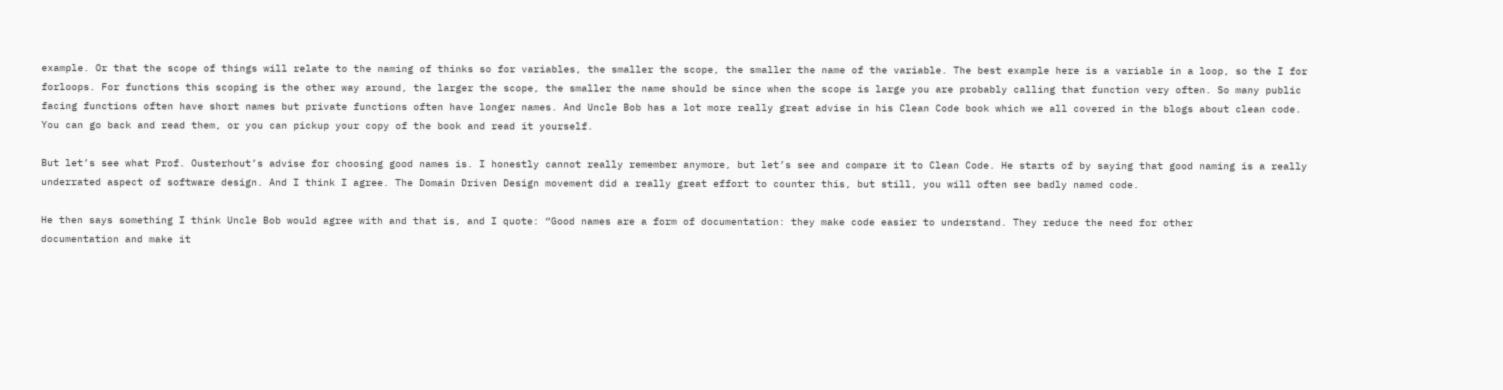example. Or that the scope of things will relate to the naming of thinks so for variables, the smaller the scope, the smaller the name of the variable. The best example here is a variable in a loop, so the I for forloops. For functions this scoping is the other way around, the larger the scope, the smaller the name should be since when the scope is large you are probably calling that function very often. So many public facing functions often have short names but private functions often have longer names. And Uncle Bob has a lot more really great advise in his Clean Code book which we all covered in the blogs about clean code. You can go back and read them, or you can pickup your copy of the book and read it yourself.

But let’s see what Prof. Ousterhout’s advise for choosing good names is. I honestly cannot really remember anymore, but let’s see and compare it to Clean Code. He starts of by saying that good naming is a really underrated aspect of software design. And I think I agree. The Domain Driven Design movement did a really great effort to counter this, but still, you will often see badly named code.

He then says something I think Uncle Bob would agree with and that is, and I quote: “Good names are a form of documentation: they make code easier to understand. They reduce the need for other
documentation and make it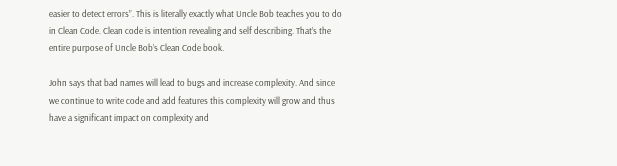easier to detect errors”. This is literally exactly what Uncle Bob teaches you to do in Clean Code. Clean code is intention revealing and self describing. That’s the entire purpose of Uncle Bob’s Clean Code book.

John says that bad names will lead to bugs and increase complexity. And since we continue to write code and add features this complexity will grow and thus have a significant impact on complexity and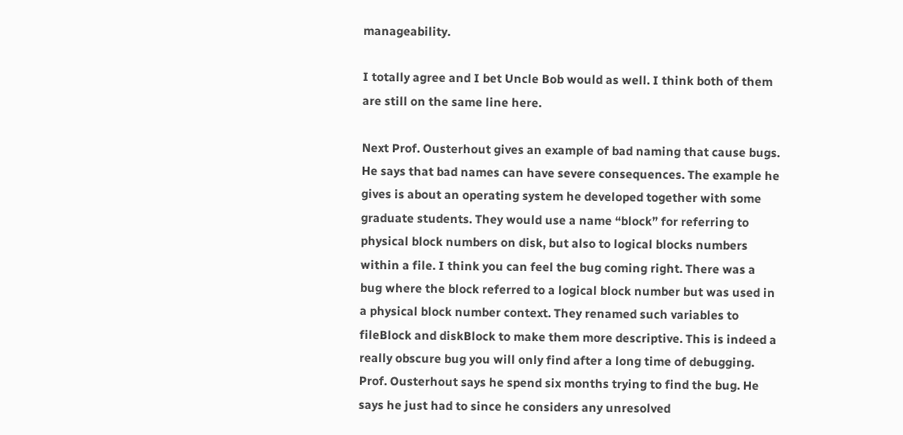manageability.

I totally agree and I bet Uncle Bob would as well. I think both of them are still on the same line here.

Next Prof. Ousterhout gives an example of bad naming that cause bugs. He says that bad names can have severe consequences. The example he gives is about an operating system he developed together with some graduate students. They would use a name “block” for referring to physical block numbers on disk, but also to logical blocks numbers within a file. I think you can feel the bug coming right. There was a bug where the block referred to a logical block number but was used in a physical block number context. They renamed such variables to fileBlock and diskBlock to make them more descriptive. This is indeed a really obscure bug you will only find after a long time of debugging. Prof. Ousterhout says he spend six months trying to find the bug. He says he just had to since he considers any unresolved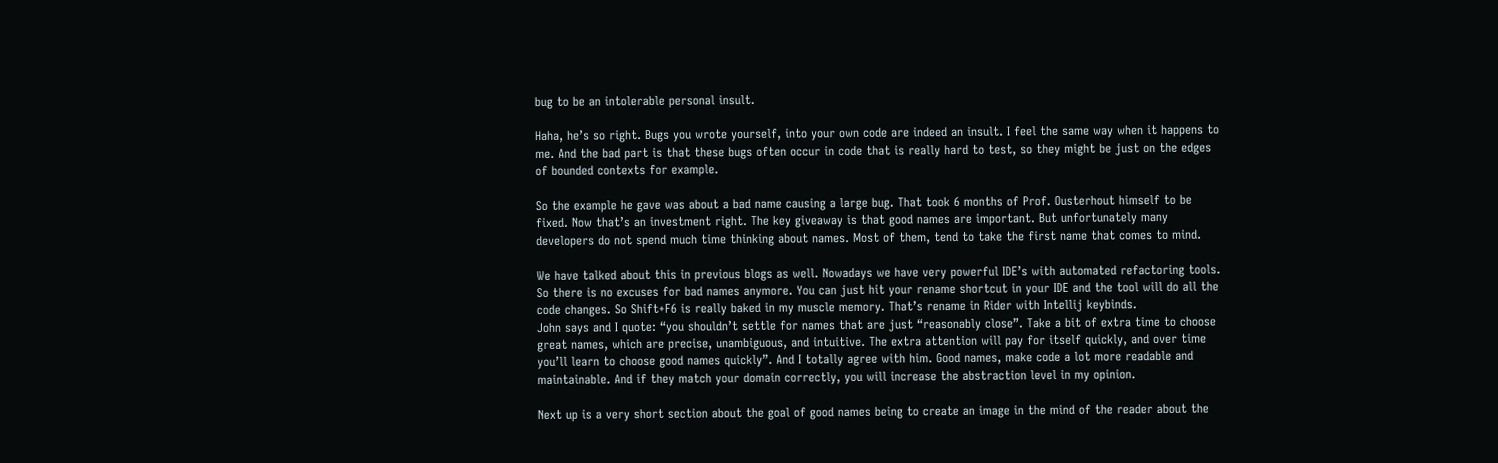bug to be an intolerable personal insult.

Haha, he’s so right. Bugs you wrote yourself, into your own code are indeed an insult. I feel the same way when it happens to me. And the bad part is that these bugs often occur in code that is really hard to test, so they might be just on the edges of bounded contexts for example.

So the example he gave was about a bad name causing a large bug. That took 6 months of Prof. Ousterhout himself to be fixed. Now that’s an investment right. The key giveaway is that good names are important. But unfortunately many developers do not spend much time thinking about names. Most of them, tend to take the first name that comes to mind.

We have talked about this in previous blogs as well. Nowadays we have very powerful IDE’s with automated refactoring tools. So there is no excuses for bad names anymore. You can just hit your rename shortcut in your IDE and the tool will do all the code changes. So Shift+F6 is really baked in my muscle memory. That’s rename in Rider with Intellij keybinds.
John says and I quote: “you shouldn’t settle for names that are just “reasonably close”. Take a bit of extra time to choose great names, which are precise, unambiguous, and intuitive. The extra attention will pay for itself quickly, and over time you’ll learn to choose good names quickly”. And I totally agree with him. Good names, make code a lot more readable and maintainable. And if they match your domain correctly, you will increase the abstraction level in my opinion.

Next up is a very short section about the goal of good names being to create an image in the mind of the reader about the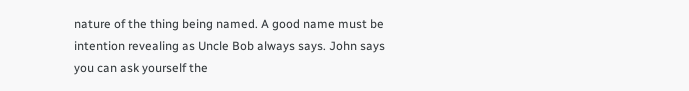nature of the thing being named. A good name must be intention revealing as Uncle Bob always says. John says you can ask yourself the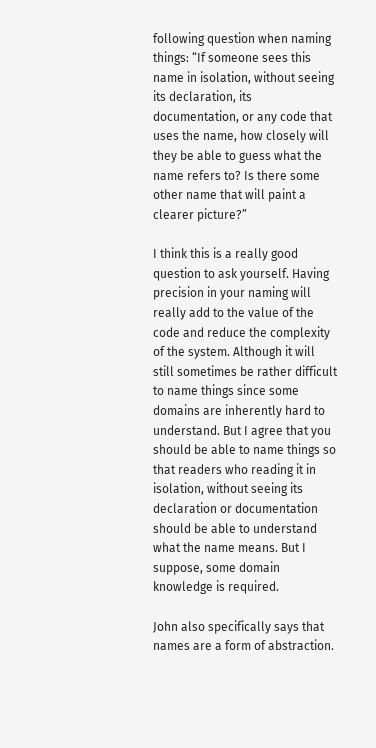following question when naming things: “If someone sees this name in isolation, without seeing its declaration, its documentation, or any code that uses the name, how closely will they be able to guess what the name refers to? Is there some other name that will paint a clearer picture?”

I think this is a really good question to ask yourself. Having precision in your naming will really add to the value of the code and reduce the complexity of the system. Although it will still sometimes be rather difficult to name things since some domains are inherently hard to understand. But I agree that you should be able to name things so that readers who reading it in isolation, without seeing its declaration or documentation should be able to understand what the name means. But I suppose, some domain knowledge is required.

John also specifically says that names are a form of abstraction.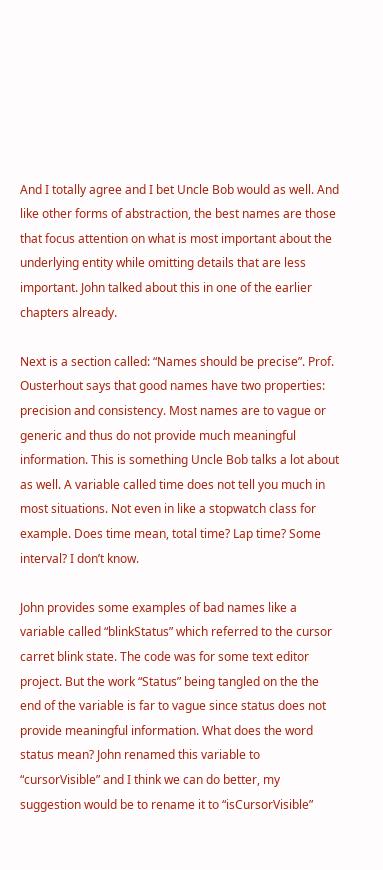And I totally agree and I bet Uncle Bob would as well. And like other forms of abstraction, the best names are those that focus attention on what is most important about the underlying entity while omitting details that are less important. John talked about this in one of the earlier chapters already.

Next is a section called: “Names should be precise”. Prof. Ousterhout says that good names have two properties: precision and consistency. Most names are to vague or generic and thus do not provide much meaningful information. This is something Uncle Bob talks a lot about as well. A variable called time does not tell you much in most situations. Not even in like a stopwatch class for example. Does time mean, total time? Lap time? Some interval? I don’t know.

John provides some examples of bad names like a variable called “blinkStatus” which referred to the cursor carret blink state. The code was for some text editor project. But the work “Status” being tangled on the the end of the variable is far to vague since status does not provide meaningful information. What does the word status mean? John renamed this variable to “cursorVisible” and I think we can do better, my suggestion would be to rename it to “isCursorVisible”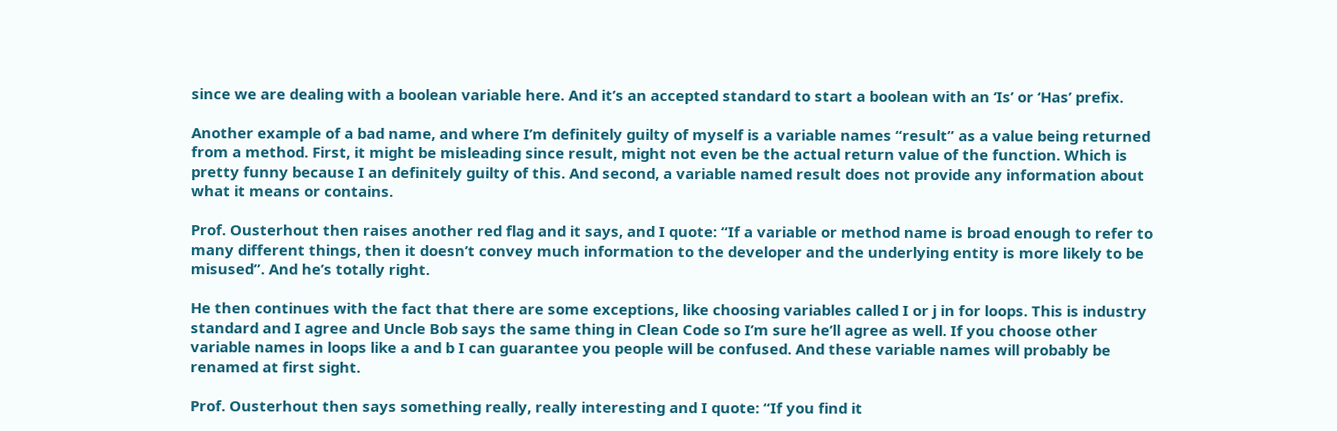since we are dealing with a boolean variable here. And it’s an accepted standard to start a boolean with an ‘Is’ or ‘Has’ prefix.

Another example of a bad name, and where I’m definitely guilty of myself is a variable names “result” as a value being returned from a method. First, it might be misleading since result, might not even be the actual return value of the function. Which is pretty funny because I an definitely guilty of this. And second, a variable named result does not provide any information about what it means or contains.

Prof. Ousterhout then raises another red flag and it says, and I quote: “If a variable or method name is broad enough to refer to many different things, then it doesn’t convey much information to the developer and the underlying entity is more likely to be misused”. And he’s totally right.

He then continues with the fact that there are some exceptions, like choosing variables called I or j in for loops. This is industry standard and I agree and Uncle Bob says the same thing in Clean Code so I’m sure he’ll agree as well. If you choose other variable names in loops like a and b I can guarantee you people will be confused. And these variable names will probably be renamed at first sight.

Prof. Ousterhout then says something really, really interesting and I quote: “If you find it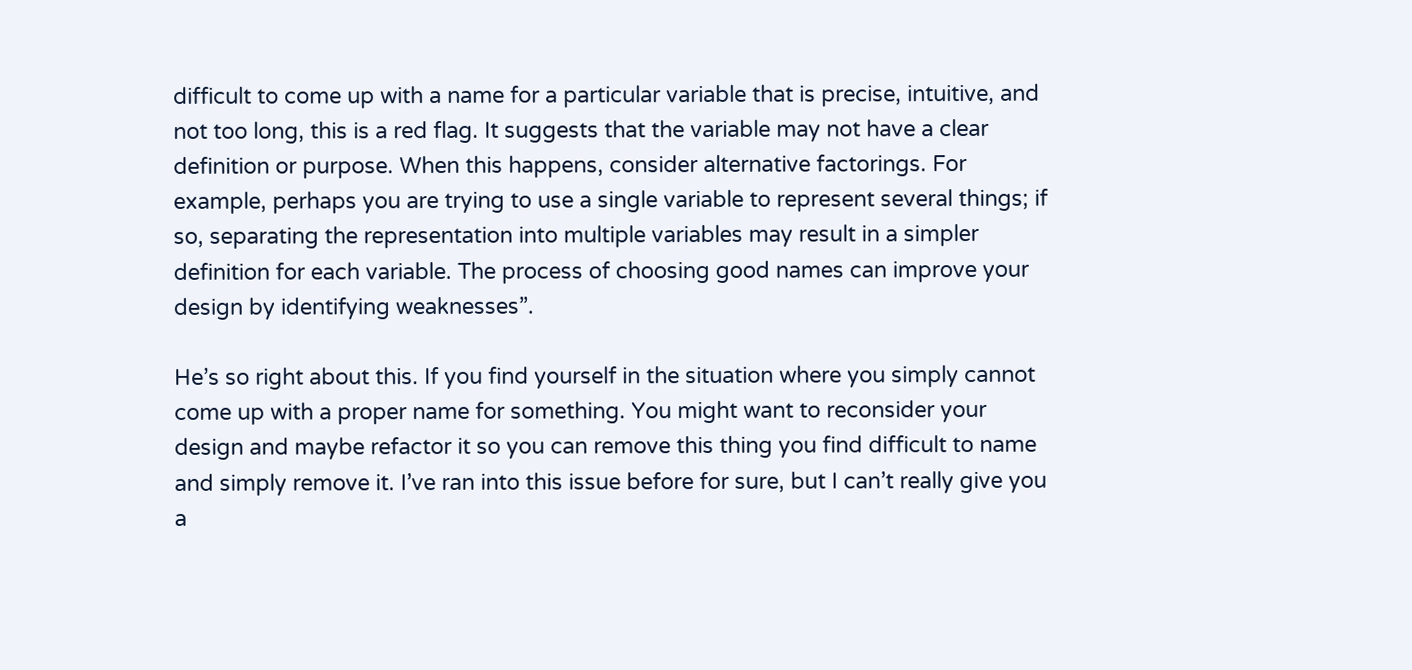difficult to come up with a name for a particular variable that is precise, intuitive, and not too long, this is a red flag. It suggests that the variable may not have a clear definition or purpose. When this happens, consider alternative factorings. For example, perhaps you are trying to use a single variable to represent several things; if so, separating the representation into multiple variables may result in a simpler definition for each variable. The process of choosing good names can improve your design by identifying weaknesses”.

He’s so right about this. If you find yourself in the situation where you simply cannot come up with a proper name for something. You might want to reconsider your design and maybe refactor it so you can remove this thing you find difficult to name and simply remove it. I’ve ran into this issue before for sure, but I can’t really give you a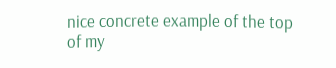nice concrete example of the top of my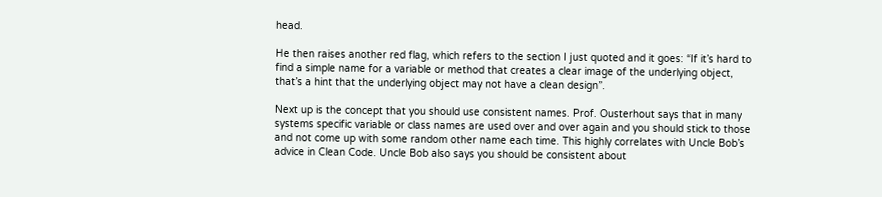head.

He then raises another red flag, which refers to the section I just quoted and it goes: “If it’s hard to find a simple name for a variable or method that creates a clear image of the underlying object, that’s a hint that the underlying object may not have a clean design”.

Next up is the concept that you should use consistent names. Prof. Ousterhout says that in many systems specific variable or class names are used over and over again and you should stick to those and not come up with some random other name each time. This highly correlates with Uncle Bob’s advice in Clean Code. Uncle Bob also says you should be consistent about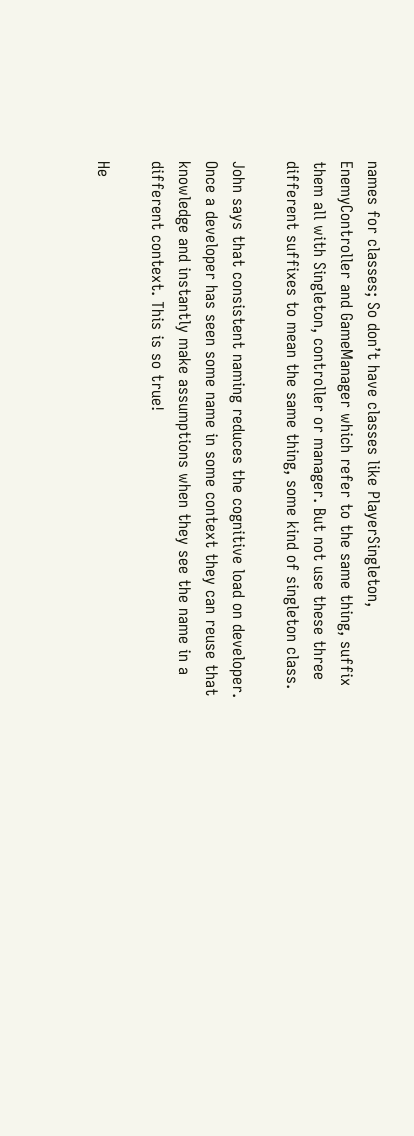names for classes; So don’t have classes like PlayerSingleton, EnemyController and GameManager which refer to the same thing, suffix them all with Singleton, controller or manager. But not use these three different suffixes to mean the same thing, some kind of singleton class.

John says that consistent naming reduces the cognitive load on developer. Once a developer has seen some name in some context they can reuse that knowledge and instantly make assumptions when they see the name in a different context. This is so true!

He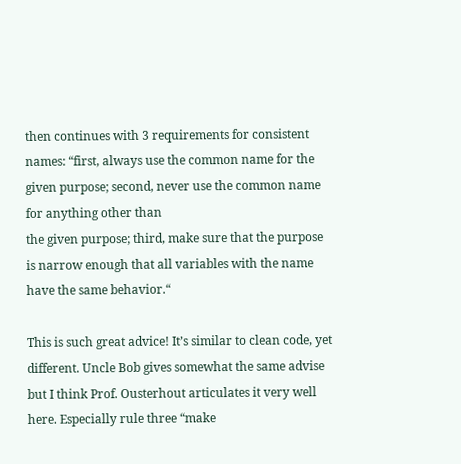then continues with 3 requirements for consistent names: “first, always use the common name for the given purpose; second, never use the common name for anything other than
the given purpose; third, make sure that the purpose is narrow enough that all variables with the name have the same behavior.“

This is such great advice! It’s similar to clean code, yet different. Uncle Bob gives somewhat the same advise but I think Prof. Ousterhout articulates it very well here. Especially rule three “make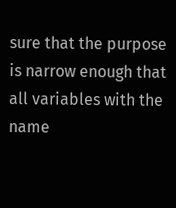sure that the purpose is narrow enough that all variables with the name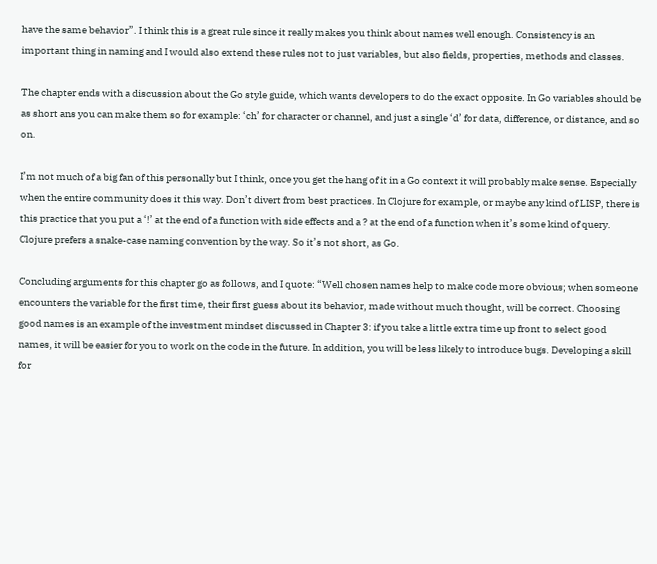have the same behavior”. I think this is a great rule since it really makes you think about names well enough. Consistency is an important thing in naming and I would also extend these rules not to just variables, but also fields, properties, methods and classes.

The chapter ends with a discussion about the Go style guide, which wants developers to do the exact opposite. In Go variables should be as short ans you can make them so for example: ‘ch’ for character or channel, and just a single ‘d’ for data, difference, or distance, and so on.

I’m not much of a big fan of this personally but I think, once you get the hang of it in a Go context it will probably make sense. Especially when the entire community does it this way. Don’t divert from best practices. In Clojure for example, or maybe any kind of LISP, there is this practice that you put a ‘!’ at the end of a function with side effects and a ? at the end of a function when it’s some kind of query. Clojure prefers a snake-case naming convention by the way. So it’s not short, as Go.

Concluding arguments for this chapter go as follows, and I quote: “Well chosen names help to make code more obvious; when someone encounters the variable for the first time, their first guess about its behavior, made without much thought, will be correct. Choosing good names is an example of the investment mindset discussed in Chapter 3: if you take a little extra time up front to select good names, it will be easier for you to work on the code in the future. In addition, you will be less likely to introduce bugs. Developing a skill for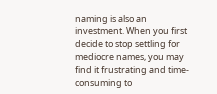naming is also an investment. When you first decide to stop settling for mediocre names, you may find it frustrating and time-consuming to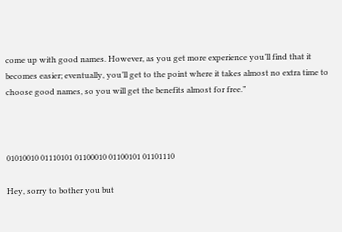come up with good names. However, as you get more experience you’ll find that it becomes easier; eventually, you’ll get to the point where it takes almost no extra time to choose good names, so you will get the benefits almost for free.”



01010010 01110101 01100010 01100101 01101110

Hey, sorry to bother you but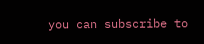you can subscribe to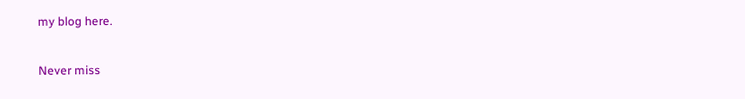my blog here.

Never miss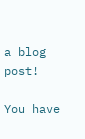a blog post!

You have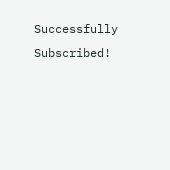Successfully Subscribed!